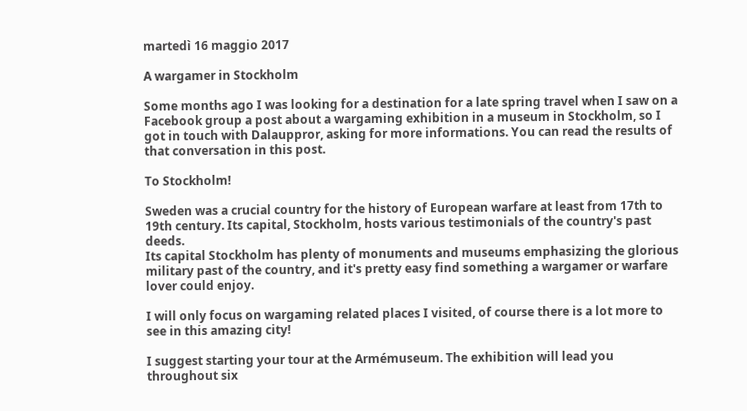martedì 16 maggio 2017

A wargamer in Stockholm

Some months ago I was looking for a destination for a late spring travel when I saw on a Facebook group a post about a wargaming exhibition in a museum in Stockholm, so I got in touch with Dalauppror, asking for more informations. You can read the results of that conversation in this post.

To Stockholm!

Sweden was a crucial country for the history of European warfare at least from 17th to 19th century. Its capital, Stockholm, hosts various testimonials of the country's past deeds.
Its capital Stockholm has plenty of monuments and museums emphasizing the glorious military past of the country, and it's pretty easy find something a wargamer or warfare lover could enjoy.

I will only focus on wargaming related places I visited, of course there is a lot more to see in this amazing city!

I suggest starting your tour at the Armémuseum. The exhibition will lead you throughout six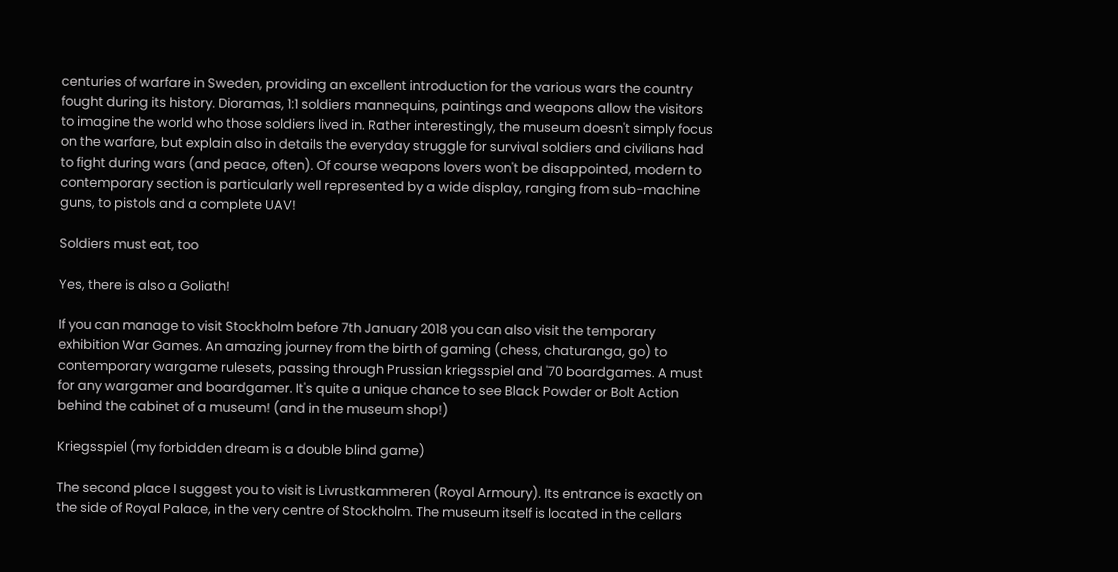centuries of warfare in Sweden, providing an excellent introduction for the various wars the country fought during its history. Dioramas, 1:1 soldiers mannequins, paintings and weapons allow the visitors to imagine the world who those soldiers lived in. Rather interestingly, the museum doesn't simply focus on the warfare, but explain also in details the everyday struggle for survival soldiers and civilians had to fight during wars (and peace, often). Of course weapons lovers won't be disappointed, modern to contemporary section is particularly well represented by a wide display, ranging from sub-machine guns, to pistols and a complete UAV!

Soldiers must eat, too

Yes, there is also a Goliath!

If you can manage to visit Stockholm before 7th January 2018 you can also visit the temporary exhibition War Games. An amazing journey from the birth of gaming (chess, chaturanga, go) to contemporary wargame rulesets, passing through Prussian kriegsspiel and '70 boardgames. A must for any wargamer and boardgamer. It's quite a unique chance to see Black Powder or Bolt Action behind the cabinet of a museum! (and in the museum shop!)

Kriegsspiel (my forbidden dream is a double blind game)

The second place I suggest you to visit is Livrustkammeren (Royal Armoury). Its entrance is exactly on the side of Royal Palace, in the very centre of Stockholm. The museum itself is located in the cellars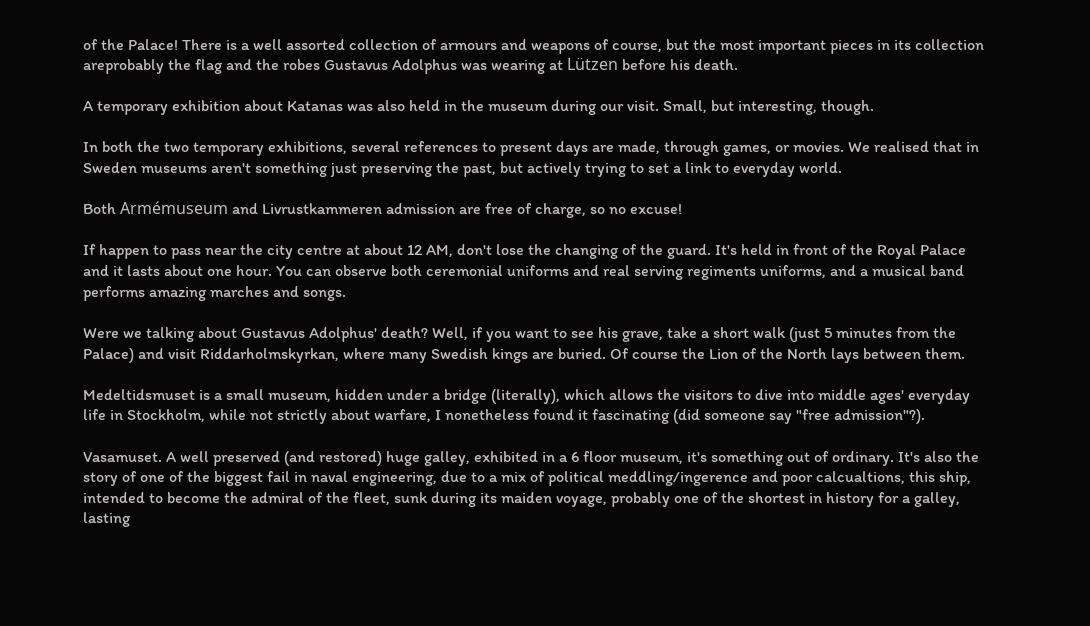of the Palace! There is a well assorted collection of armours and weapons of course, but the most important pieces in its collection areprobably the flag and the robes Gustavus Adolphus was wearing at Lützen before his death.

A temporary exhibition about Katanas was also held in the museum during our visit. Small, but interesting, though.

In both the two temporary exhibitions, several references to present days are made, through games, or movies. We realised that in Sweden museums aren't something just preserving the past, but actively trying to set a link to everyday world.

Both Armémuseum and Livrustkammeren admission are free of charge, so no excuse!

If happen to pass near the city centre at about 12 AM, don't lose the changing of the guard. It's held in front of the Royal Palace and it lasts about one hour. You can observe both ceremonial uniforms and real serving regiments uniforms, and a musical band performs amazing marches and songs.

Were we talking about Gustavus Adolphus' death? Well, if you want to see his grave, take a short walk (just 5 minutes from the Palace) and visit Riddarholmskyrkan, where many Swedish kings are buried. Of course the Lion of the North lays between them.

Medeltidsmuset is a small museum, hidden under a bridge (literally), which allows the visitors to dive into middle ages' everyday life in Stockholm, while not strictly about warfare, I nonetheless found it fascinating (did someone say "free admission"?).

Vasamuset. A well preserved (and restored) huge galley, exhibited in a 6 floor museum, it's something out of ordinary. It's also the story of one of the biggest fail in naval engineering, due to a mix of political meddling/ingerence and poor calcualtions, this ship, intended to become the admiral of the fleet, sunk during its maiden voyage, probably one of the shortest in history for a galley, lasting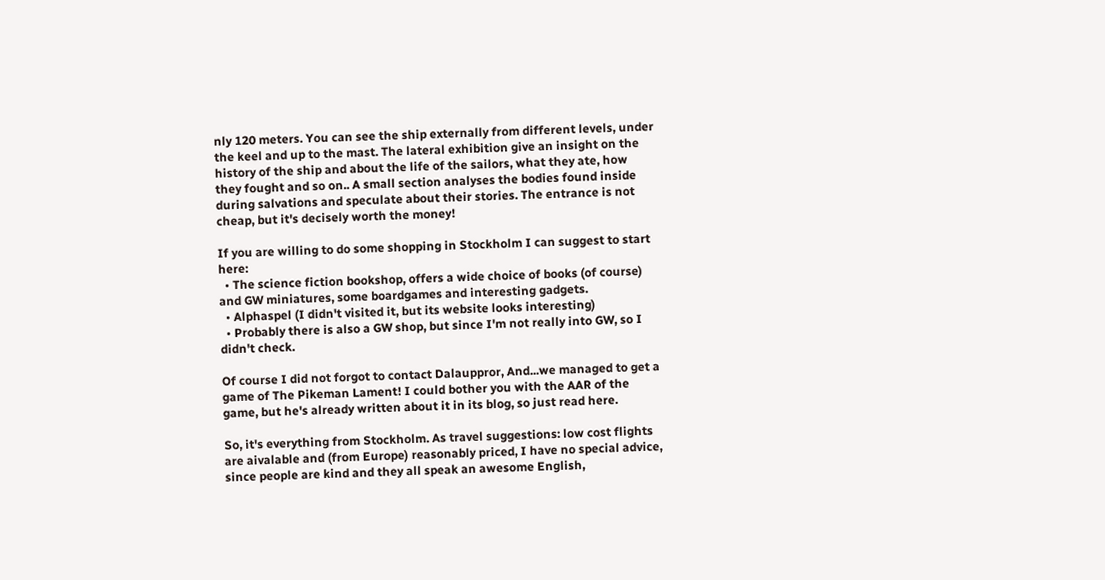nly 120 meters. You can see the ship externally from different levels, under the keel and up to the mast. The lateral exhibition give an insight on the history of the ship and about the life of the sailors, what they ate, how they fought and so on.. A small section analyses the bodies found inside during salvations and speculate about their stories. The entrance is not cheap, but it's decisely worth the money!

If you are willing to do some shopping in Stockholm I can suggest to start here:
  • The science fiction bookshop, offers a wide choice of books (of course) and GW miniatures, some boardgames and interesting gadgets.
  • Alphaspel (I didn't visited it, but its website looks interesting)
  • Probably there is also a GW shop, but since I'm not really into GW, so I didn't check.

Of course I did not forgot to contact Dalauppror, And...we managed to get a game of The Pikeman Lament! I could bother you with the AAR of the game, but he's already written about it in its blog, so just read here.

So, it's everything from Stockholm. As travel suggestions: low cost flights are aivalable and (from Europe) reasonably priced, I have no special advice, since people are kind and they all speak an awesome English,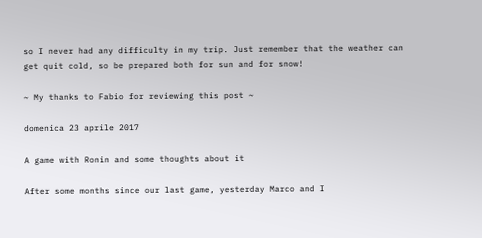so I never had any difficulty in my trip. Just remember that the weather can get quit cold, so be prepared both for sun and for snow!

~ My thanks to Fabio for reviewing this post ~

domenica 23 aprile 2017

A game with Ronin and some thoughts about it

After some months since our last game, yesterday Marco and I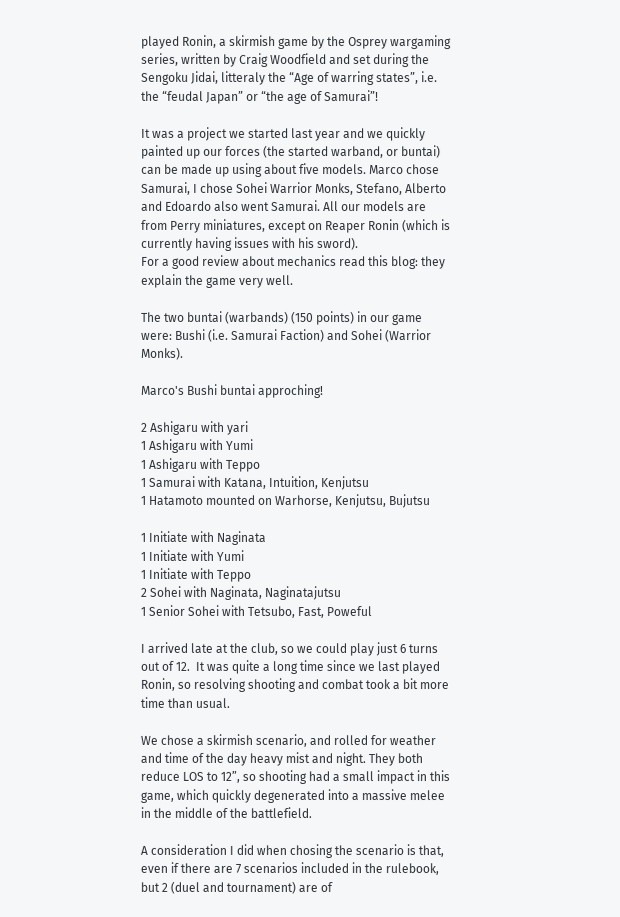played Ronin, a skirmish game by the Osprey wargaming series, written by Craig Woodfield and set during the Sengoku Jidai, litteraly the “Age of warring states”, i.e. the “feudal Japan” or “the age of Samurai”!

It was a project we started last year and we quickly painted up our forces (the started warband, or buntai) can be made up using about five models. Marco chose Samurai, I chose Sohei Warrior Monks, Stefano, Alberto and Edoardo also went Samurai. All our models are from Perry miniatures, except on Reaper Ronin (which is currently having issues with his sword).
For a good review about mechanics read this blog: they explain the game very well.

The two buntai (warbands) (150 points) in our game were: Bushi (i.e. Samurai Faction) and Sohei (Warrior Monks).

Marco's Bushi buntai approching!

2 Ashigaru with yari
1 Ashigaru with Yumi
1 Ashigaru with Teppo
1 Samurai with Katana, Intuition, Kenjutsu
1 Hatamoto mounted on Warhorse, Kenjutsu, Bujutsu

1 Initiate with Naginata
1 Initiate with Yumi
1 Initiate with Teppo
2 Sohei with Naginata, Naginatajutsu
1 Senior Sohei with Tetsubo, Fast, Poweful

I arrived late at the club, so we could play just 6 turns out of 12.  It was quite a long time since we last played Ronin, so resolving shooting and combat took a bit more time than usual.

We chose a skirmish scenario, and rolled for weather and time of the day heavy mist and night. They both reduce LOS to 12”, so shooting had a small impact in this game, which quickly degenerated into a massive melee in the middle of the battlefield.

A consideration I did when chosing the scenario is that, even if there are 7 scenarios included in the rulebook, but 2 (duel and tournament) are of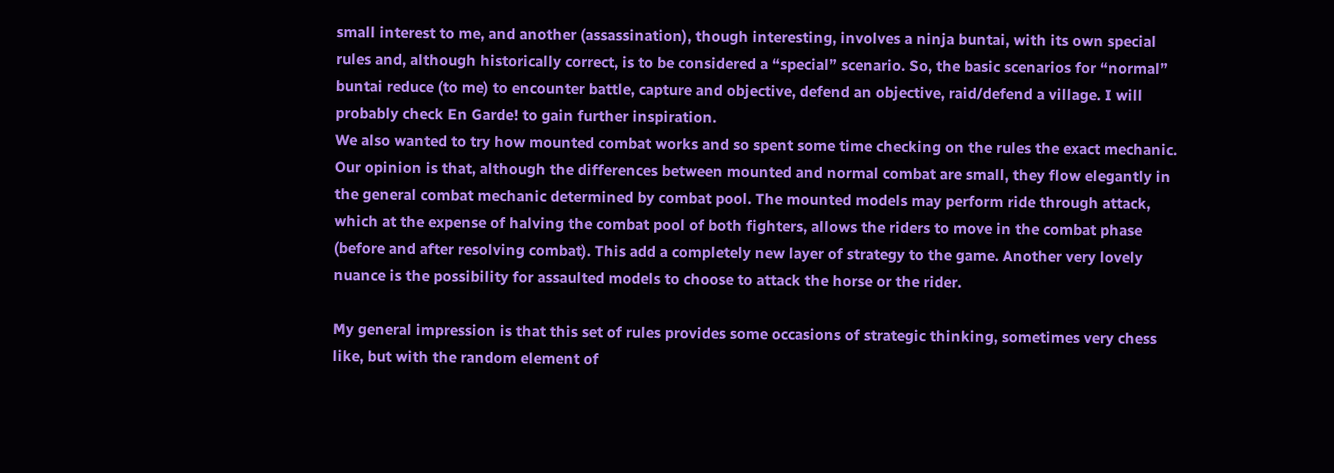small interest to me, and another (assassination), though interesting, involves a ninja buntai, with its own special rules and, although historically correct, is to be considered a “special” scenario. So, the basic scenarios for “normal” buntai reduce (to me) to encounter battle, capture and objective, defend an objective, raid/defend a village. I will probably check En Garde! to gain further inspiration.
We also wanted to try how mounted combat works and so spent some time checking on the rules the exact mechanic. Our opinion is that, although the differences between mounted and normal combat are small, they flow elegantly in the general combat mechanic determined by combat pool. The mounted models may perform ride through attack, which at the expense of halving the combat pool of both fighters, allows the riders to move in the combat phase (before and after resolving combat). This add a completely new layer of strategy to the game. Another very lovely nuance is the possibility for assaulted models to choose to attack the horse or the rider.

My general impression is that this set of rules provides some occasions of strategic thinking, sometimes very chess like, but with the random element of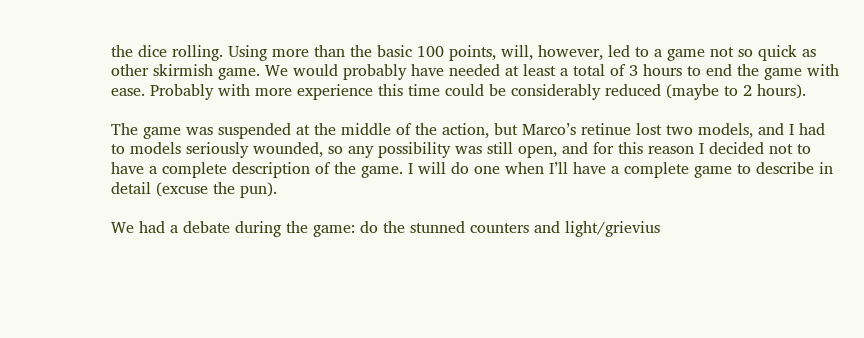the dice rolling. Using more than the basic 100 points, will, however, led to a game not so quick as other skirmish game. We would probably have needed at least a total of 3 hours to end the game with ease. Probably with more experience this time could be considerably reduced (maybe to 2 hours).

The game was suspended at the middle of the action, but Marco’s retinue lost two models, and I had to models seriously wounded, so any possibility was still open, and for this reason I decided not to have a complete description of the game. I will do one when I’ll have a complete game to describe in detail (excuse the pun).

We had a debate during the game: do the stunned counters and light/grievius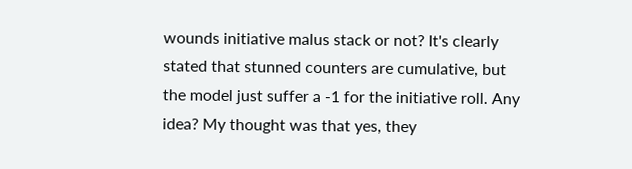wounds initiative malus stack or not? It's clearly stated that stunned counters are cumulative, but the model just suffer a -1 for the initiative roll. Any idea? My thought was that yes, they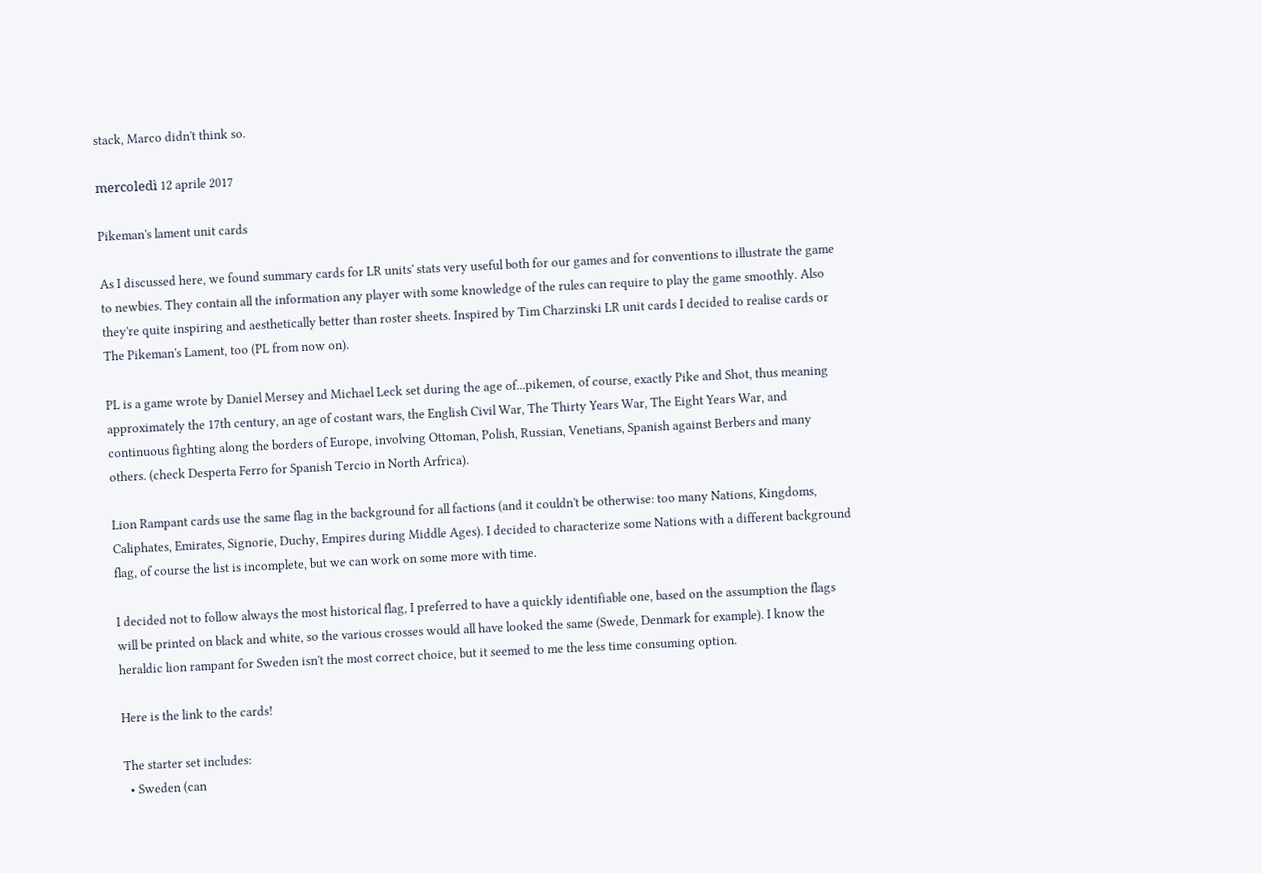stack, Marco didn't think so.

mercoledì 12 aprile 2017

Pikeman's lament unit cards

As I discussed here, we found summary cards for LR units' stats very useful both for our games and for conventions to illustrate the game to newbies. They contain all the information any player with some knowledge of the rules can require to play the game smoothly. Also they're quite inspiring and aesthetically better than roster sheets. Inspired by Tim Charzinski LR unit cards I decided to realise cards or The Pikeman's Lament, too (PL from now on).

PL is a game wrote by Daniel Mersey and Michael Leck set during the age of...pikemen, of course, exactly Pike and Shot, thus meaning approximately the 17th century, an age of costant wars, the English Civil War, The Thirty Years War, The Eight Years War, and continuous fighting along the borders of Europe, involving Ottoman, Polish, Russian, Venetians, Spanish against Berbers and many others. (check Desperta Ferro for Spanish Tercio in North Arfrica).

Lion Rampant cards use the same flag in the background for all factions (and it couldn't be otherwise: too many Nations, Kingdoms, Caliphates, Emirates, Signorie, Duchy, Empires during Middle Ages). I decided to characterize some Nations with a different background flag, of course the list is incomplete, but we can work on some more with time.

I decided not to follow always the most historical flag, I preferred to have a quickly identifiable one, based on the assumption the flags will be printed on black and white, so the various crosses would all have looked the same (Swede, Denmark for example). I know the heraldic lion rampant for Sweden isn't the most correct choice, but it seemed to me the less time consuming option.

Here is the link to the cards!

The starter set includes:
  • Sweden (can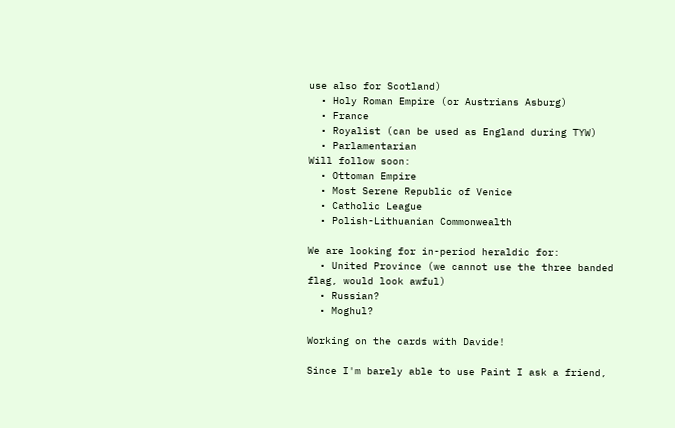use also for Scotland)
  • Holy Roman Empire (or Austrians Asburg)
  • France
  • Royalist (can be used as England during TYW)
  • Parlamentarian
Will follow soon:
  • Ottoman Empire
  • Most Serene Republic of Venice
  • Catholic League
  • Polish-Lithuanian Commonwealth

We are looking for in-period heraldic for:
  • United Province (we cannot use the three banded flag, would look awful)
  • Russian?
  • Moghul?

Working on the cards with Davide!

Since I'm barely able to use Paint I ask a friend,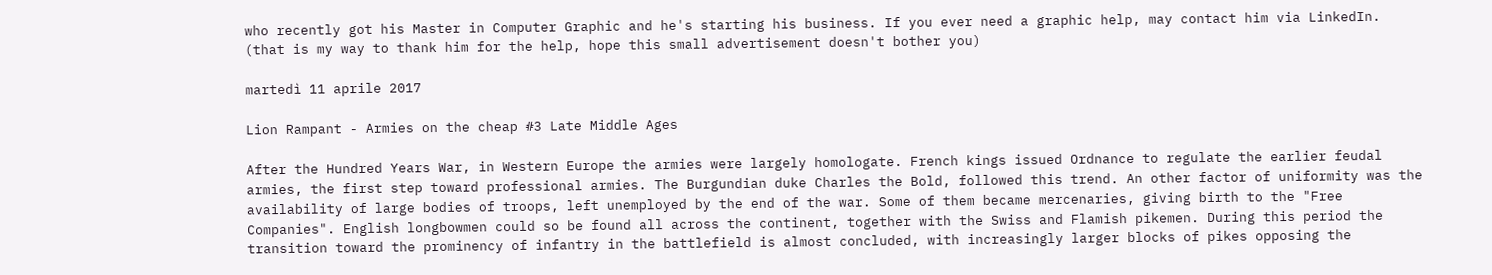who recently got his Master in Computer Graphic and he's starting his business. If you ever need a graphic help, may contact him via LinkedIn.
(that is my way to thank him for the help, hope this small advertisement doesn't bother you)

martedì 11 aprile 2017

Lion Rampant - Armies on the cheap #3 Late Middle Ages

After the Hundred Years War, in Western Europe the armies were largely homologate. French kings issued Ordnance to regulate the earlier feudal armies, the first step toward professional armies. The Burgundian duke Charles the Bold, followed this trend. An other factor of uniformity was the availability of large bodies of troops, left unemployed by the end of the war. Some of them became mercenaries, giving birth to the "Free Companies". English longbowmen could so be found all across the continent, together with the Swiss and Flamish pikemen. During this period the transition toward the prominency of infantry in the battlefield is almost concluded, with increasingly larger blocks of pikes opposing the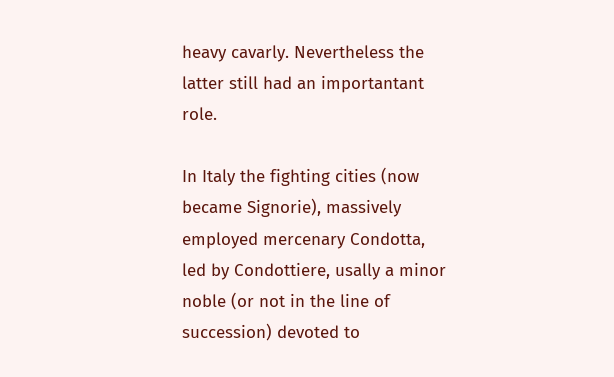heavy cavarly. Nevertheless the latter still had an importantant role.

In Italy the fighting cities (now became Signorie), massively employed mercenary Condotta, led by Condottiere, usally a minor noble (or not in the line of succession) devoted to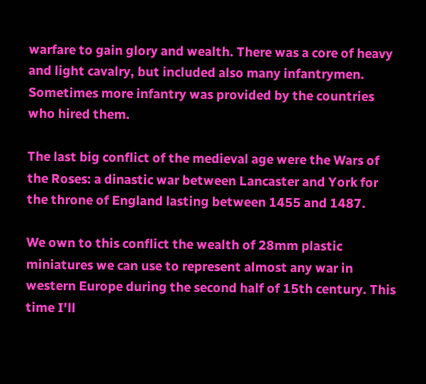warfare to gain glory and wealth. There was a core of heavy and light cavalry, but included also many infantrymen. Sometimes more infantry was provided by the countries who hired them.

The last big conflict of the medieval age were the Wars of the Roses: a dinastic war between Lancaster and York for the throne of England lasting between 1455 and 1487.

We own to this conflict the wealth of 28mm plastic miniatures we can use to represent almost any war in western Europe during the second half of 15th century. This time I'll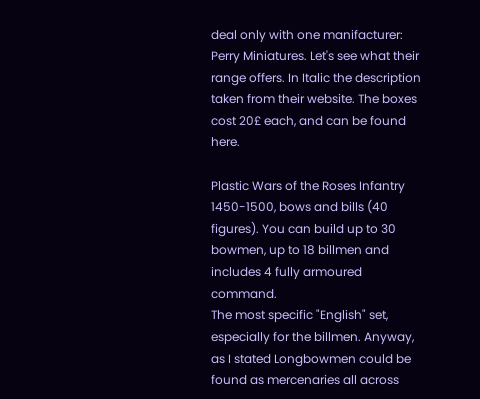deal only with one manifacturer: Perry Miniatures. Let's see what their range offers. In Italic the description taken from their website. The boxes cost 20£ each, and can be found here.

Plastic Wars of the Roses Infantry 1450-1500, bows and bills (40 figures). You can build up to 30 bowmen, up to 18 billmen and includes 4 fully armoured command.
The most specific "English" set, especially for the billmen. Anyway, as I stated Longbowmen could be found as mercenaries all across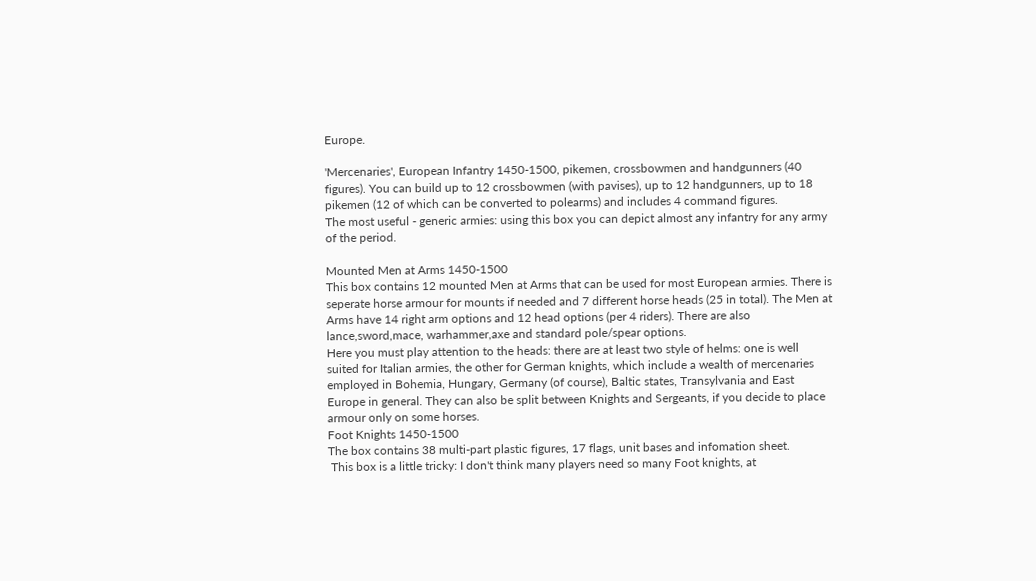Europe.

'Mercenaries', European Infantry 1450-1500, pikemen, crossbowmen and handgunners (40 figures). You can build up to 12 crossbowmen (with pavises), up to 12 handgunners, up to 18 pikemen (12 of which can be converted to polearms) and includes 4 command figures.
The most useful - generic armies: using this box you can depict almost any infantry for any army of the period.

Mounted Men at Arms 1450-1500
This box contains 12 mounted Men at Arms that can be used for most European armies. There is seperate horse armour for mounts if needed and 7 different horse heads (25 in total). The Men at Arms have 14 right arm options and 12 head options (per 4 riders). There are also lance,sword,mace, warhammer,axe and standard pole/spear options.
Here you must play attention to the heads: there are at least two style of helms: one is well suited for Italian armies, the other for German knights, which include a wealth of mercenaries employed in Bohemia, Hungary, Germany (of course), Baltic states, Transylvania and East Europe in general. They can also be split between Knights and Sergeants, if you decide to place armour only on some horses.
Foot Knights 1450-1500
The box contains 38 multi-part plastic figures, 17 flags, unit bases and infomation sheet.
 This box is a little tricky: I don't think many players need so many Foot knights, at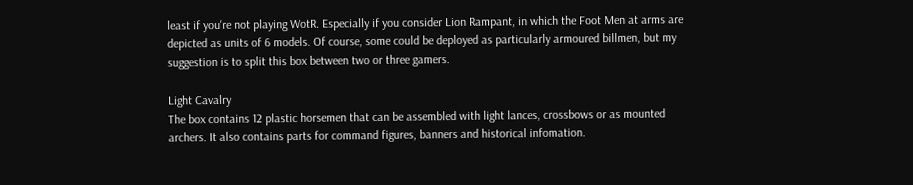least if you're not playing WotR. Especially if you consider Lion Rampant, in which the Foot Men at arms are depicted as units of 6 models. Of course, some could be deployed as particularly armoured billmen, but my suggestion is to split this box between two or three gamers.

Light Cavalry
The box contains 12 plastic horsemen that can be assembled with light lances, crossbows or as mounted archers. It also contains parts for command figures, banners and historical infomation.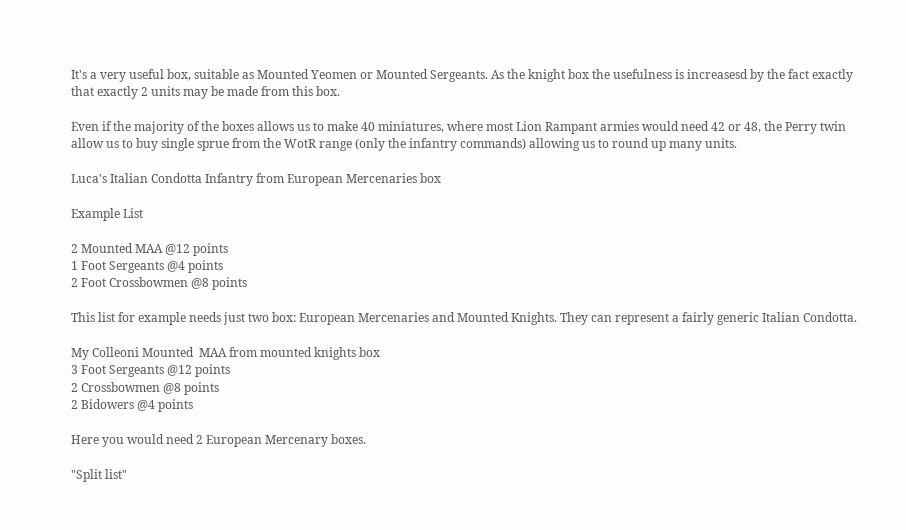It's a very useful box, suitable as Mounted Yeomen or Mounted Sergeants. As the knight box the usefulness is increasesd by the fact exactly that exactly 2 units may be made from this box.

Even if the majority of the boxes allows us to make 40 miniatures, where most Lion Rampant armies would need 42 or 48, the Perry twin allow us to buy single sprue from the WotR range (only the infantry commands) allowing us to round up many units.

Luca's Italian Condotta Infantry from European Mercenaries box

Example List

2 Mounted MAA @12 points
1 Foot Sergeants @4 points
2 Foot Crossbowmen @8 points

This list for example needs just two box: European Mercenaries and Mounted Knights. They can represent a fairly generic Italian Condotta.

My Colleoni Mounted  MAA from mounted knights box
3 Foot Sergeants @12 points
2 Crossbowmen @8 points
2 Bidowers @4 points

Here you would need 2 European Mercenary boxes.

"Split list"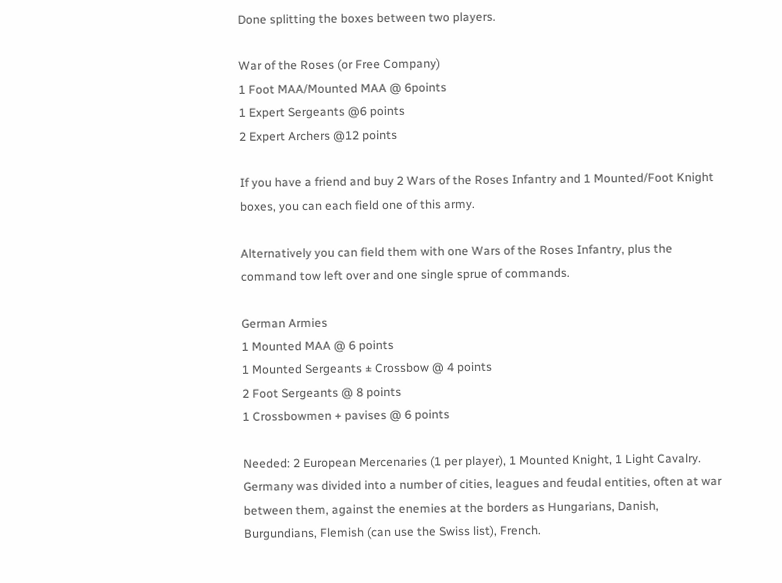Done splitting the boxes between two players.

War of the Roses (or Free Company)
1 Foot MAA/Mounted MAA @ 6points
1 Expert Sergeants @6 points
2 Expert Archers @12 points

If you have a friend and buy 2 Wars of the Roses Infantry and 1 Mounted/Foot Knight boxes, you can each field one of this army.

Alternatively you can field them with one Wars of the Roses Infantry, plus the command tow left over and one single sprue of commands.

German Armies
1 Mounted MAA @ 6 points
1 Mounted Sergeants ± Crossbow @ 4 points
2 Foot Sergeants @ 8 points
1 Crossbowmen + pavises @ 6 points

Needed: 2 European Mercenaries (1 per player), 1 Mounted Knight, 1 Light Cavalry.
Germany was divided into a number of cities, leagues and feudal entities, often at war between them, against the enemies at the borders as Hungarians, Danish, Burgundians, Flemish (can use the Swiss list), French.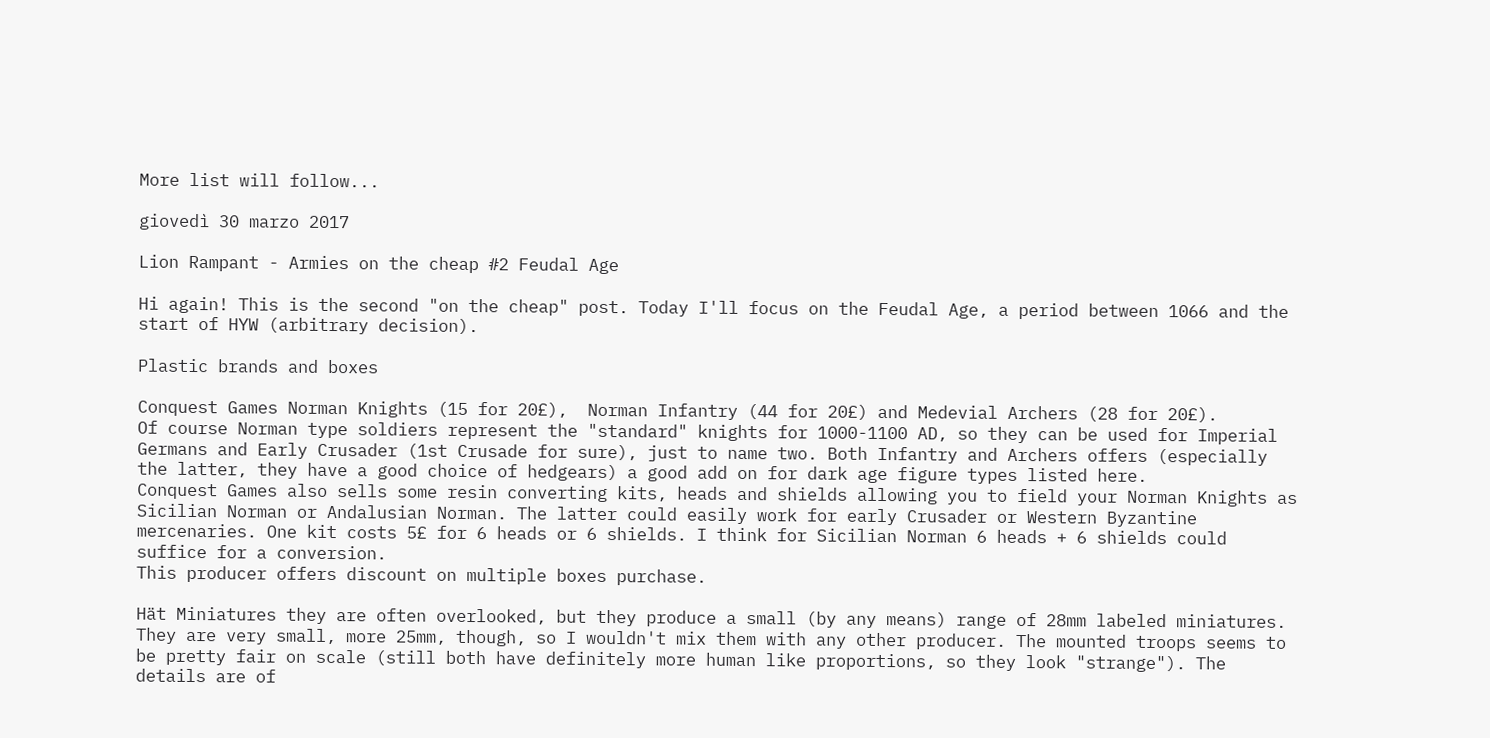More list will follow...

giovedì 30 marzo 2017

Lion Rampant - Armies on the cheap #2 Feudal Age

Hi again! This is the second "on the cheap" post. Today I'll focus on the Feudal Age, a period between 1066 and the start of HYW (arbitrary decision).

Plastic brands and boxes

Conquest Games Norman Knights (15 for 20£),  Norman Infantry (44 for 20£) and Medevial Archers (28 for 20£).
Of course Norman type soldiers represent the "standard" knights for 1000-1100 AD, so they can be used for Imperial Germans and Early Crusader (1st Crusade for sure), just to name two. Both Infantry and Archers offers (especially the latter, they have a good choice of hedgears) a good add on for dark age figure types listed here.
Conquest Games also sells some resin converting kits, heads and shields allowing you to field your Norman Knights as Sicilian Norman or Andalusian Norman. The latter could easily work for early Crusader or Western Byzantine mercenaries. One kit costs 5£ for 6 heads or 6 shields. I think for Sicilian Norman 6 heads + 6 shields could suffice for a conversion.
This producer offers discount on multiple boxes purchase.

Hät Miniatures they are often overlooked, but they produce a small (by any means) range of 28mm labeled miniatures. They are very small, more 25mm, though, so I wouldn't mix them with any other producer. The mounted troops seems to be pretty fair on scale (still both have definitely more human like proportions, so they look "strange"). The details are of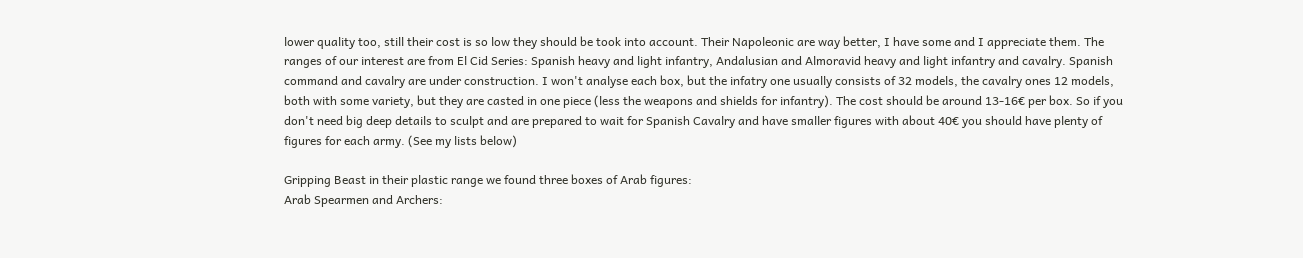lower quality too, still their cost is so low they should be took into account. Their Napoleonic are way better, I have some and I appreciate them. The ranges of our interest are from El Cid Series: Spanish heavy and light infantry, Andalusian and Almoravid heavy and light infantry and cavalry. Spanish command and cavalry are under construction. I won't analyse each box, but the infatry one usually consists of 32 models, the cavalry ones 12 models, both with some variety, but they are casted in one piece (less the weapons and shields for infantry). The cost should be around 13-16€ per box. So if you don't need big deep details to sculpt and are prepared to wait for Spanish Cavalry and have smaller figures with about 40€ you should have plenty of figures for each army. (See my lists below)

Gripping Beast in their plastic range we found three boxes of Arab figures:
Arab Spearmen and Archers: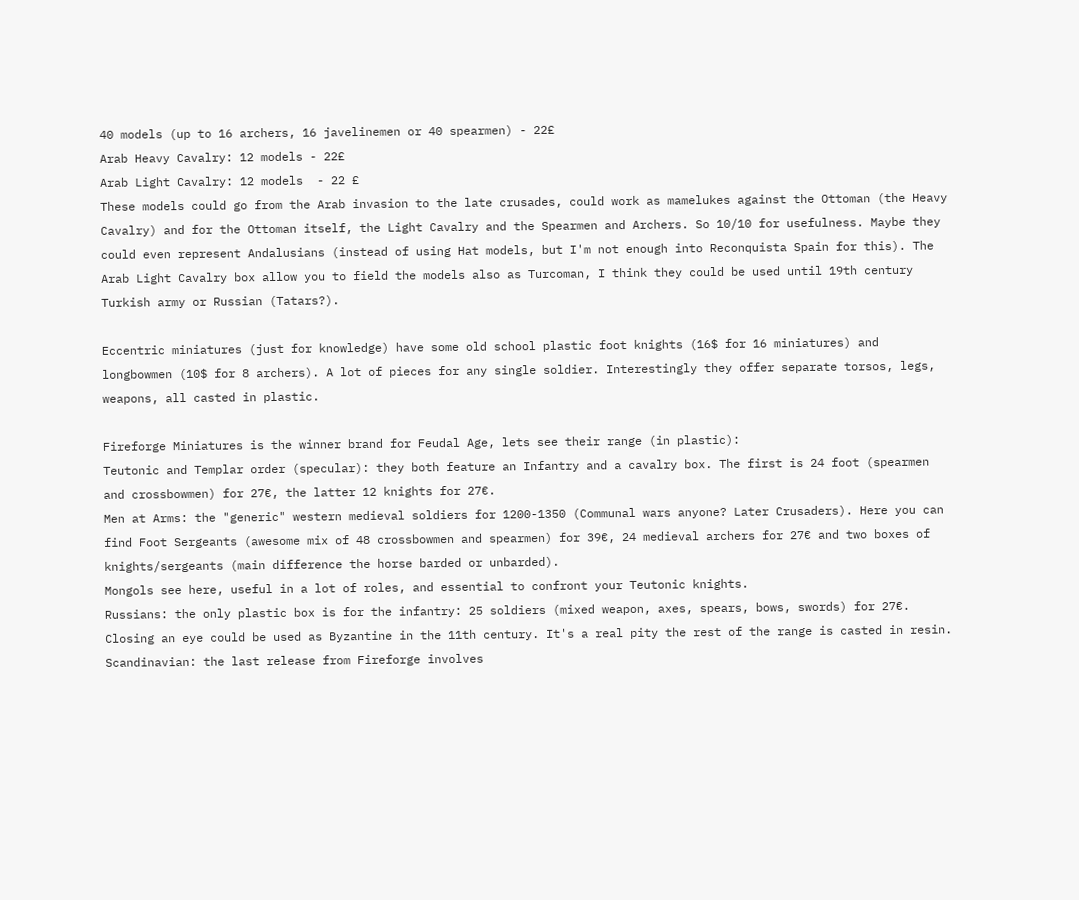40 models (up to 16 archers, 16 javelinemen or 40 spearmen) - 22£
Arab Heavy Cavalry: 12 models - 22£
Arab Light Cavalry: 12 models  - 22 £
These models could go from the Arab invasion to the late crusades, could work as mamelukes against the Ottoman (the Heavy Cavalry) and for the Ottoman itself, the Light Cavalry and the Spearmen and Archers. So 10/10 for usefulness. Maybe they could even represent Andalusians (instead of using Hat models, but I'm not enough into Reconquista Spain for this). The Arab Light Cavalry box allow you to field the models also as Turcoman, I think they could be used until 19th century Turkish army or Russian (Tatars?).

Eccentric miniatures (just for knowledge) have some old school plastic foot knights (16$ for 16 miniatures) and longbowmen (10$ for 8 archers). A lot of pieces for any single soldier. Interestingly they offer separate torsos, legs, weapons, all casted in plastic.

Fireforge Miniatures is the winner brand for Feudal Age, lets see their range (in plastic):
Teutonic and Templar order (specular): they both feature an Infantry and a cavalry box. The first is 24 foot (spearmen and crossbowmen) for 27€, the latter 12 knights for 27€.
Men at Arms: the "generic" western medieval soldiers for 1200-1350 (Communal wars anyone? Later Crusaders). Here you can find Foot Sergeants (awesome mix of 48 crossbowmen and spearmen) for 39€, 24 medieval archers for 27€ and two boxes of knights/sergeants (main difference the horse barded or unbarded).
Mongols see here, useful in a lot of roles, and essential to confront your Teutonic knights.
Russians: the only plastic box is for the infantry: 25 soldiers (mixed weapon, axes, spears, bows, swords) for 27€. Closing an eye could be used as Byzantine in the 11th century. It's a real pity the rest of the range is casted in resin.
Scandinavian: the last release from Fireforge involves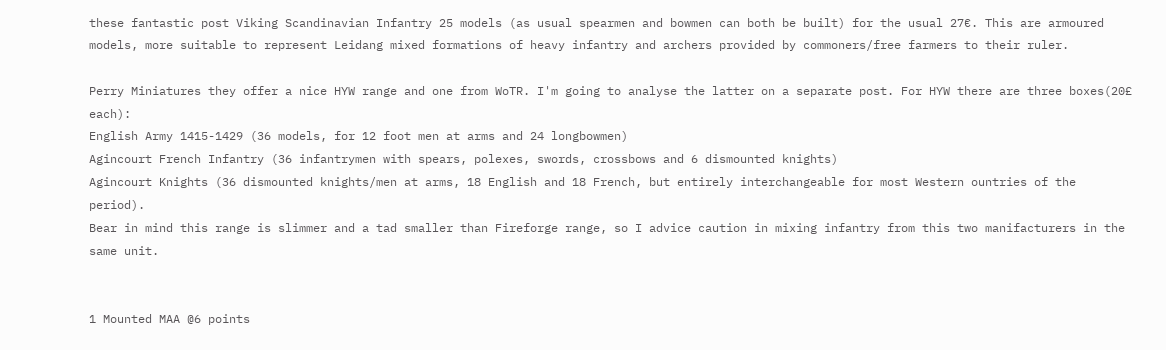these fantastic post Viking Scandinavian Infantry 25 models (as usual spearmen and bowmen can both be built) for the usual 27€. This are armoured models, more suitable to represent Leidang mixed formations of heavy infantry and archers provided by commoners/free farmers to their ruler.

Perry Miniatures they offer a nice HYW range and one from WoTR. I'm going to analyse the latter on a separate post. For HYW there are three boxes(20£ each):
English Army 1415-1429 (36 models, for 12 foot men at arms and 24 longbowmen)
Agincourt French Infantry (36 infantrymen with spears, polexes, swords, crossbows and 6 dismounted knights)
Agincourt Knights (36 dismounted knights/men at arms, 18 English and 18 French, but entirely interchangeable for most Western ountries of the period).
Bear in mind this range is slimmer and a tad smaller than Fireforge range, so I advice caution in mixing infantry from this two manifacturers in the same unit.


1 Mounted MAA @6 points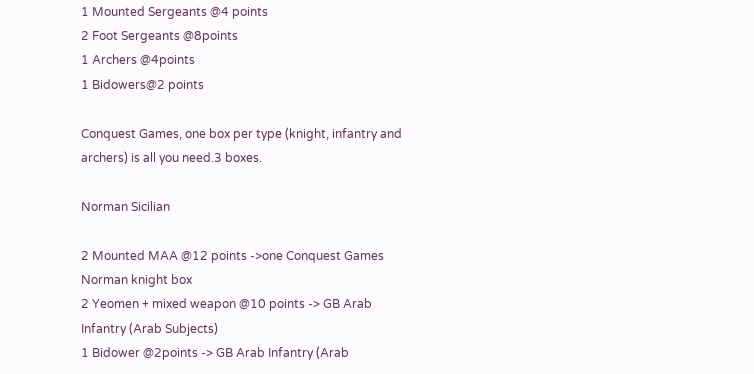1 Mounted Sergeants @4 points
2 Foot Sergeants @8points
1 Archers @4points
1 Bidowers@2 points

Conquest Games, one box per type (knight, infantry and archers) is all you need.3 boxes.

Norman Sicilian

2 Mounted MAA @12 points ->one Conquest Games Norman knight box
2 Yeomen + mixed weapon @10 points -> GB Arab Infantry (Arab Subjects)
1 Bidower @2points -> GB Arab Infantry (Arab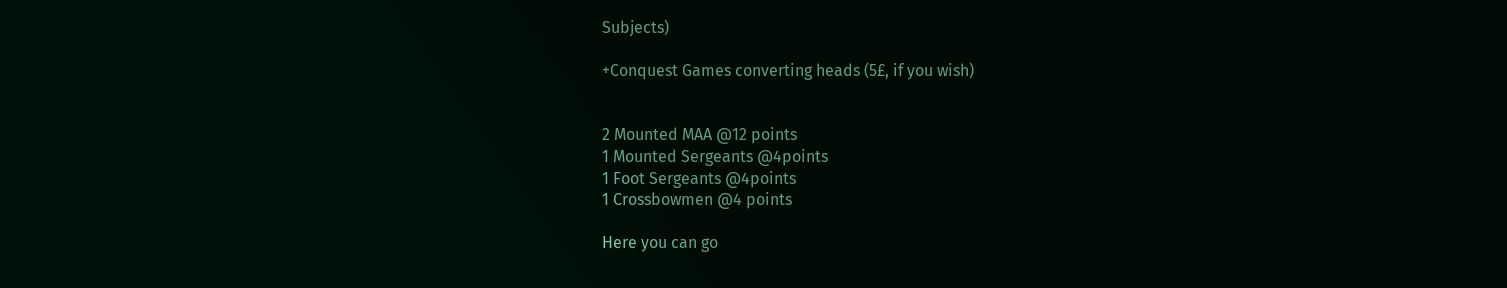Subjects)

+Conquest Games converting heads (5£, if you wish)


2 Mounted MAA @12 points
1 Mounted Sergeants @4points
1 Foot Sergeants @4points
1 Crossbowmen @4 points

Here you can go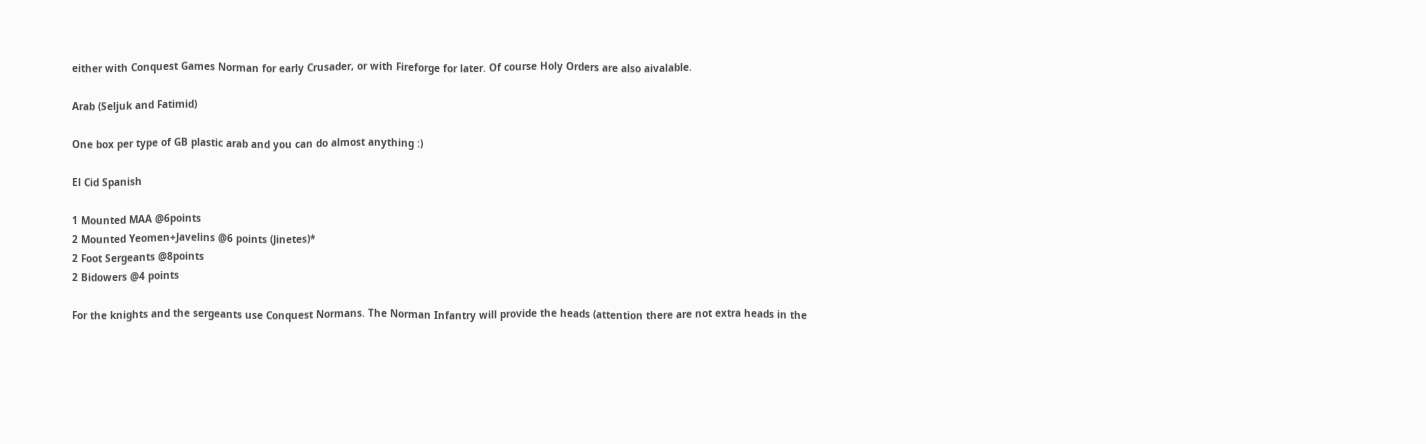either with Conquest Games Norman for early Crusader, or with Fireforge for later. Of course Holy Orders are also aivalable.

Arab (Seljuk and Fatimid)

One box per type of GB plastic arab and you can do almost anything :)

El Cid Spanish

1 Mounted MAA @6points
2 Mounted Yeomen+Javelins @6 points (Jinetes)*
2 Foot Sergeants @8points
2 Bidowers @4 points

For the knights and the sergeants use Conquest Normans. The Norman Infantry will provide the heads (attention there are not extra heads in the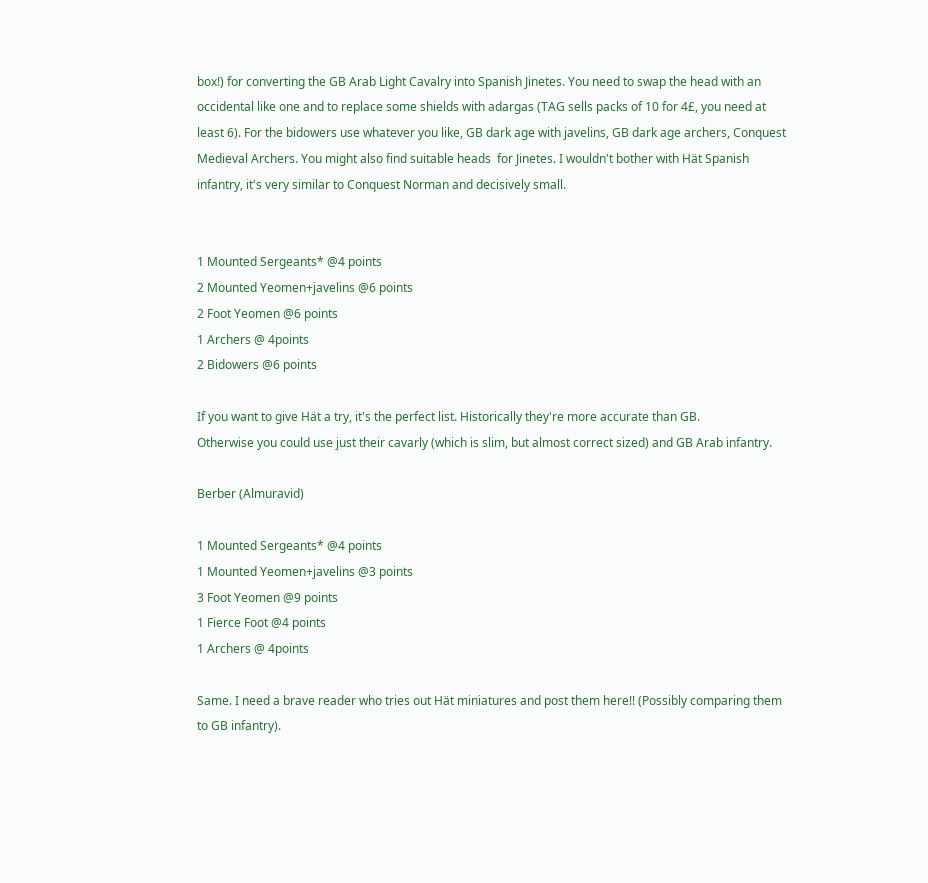box!) for converting the GB Arab Light Cavalry into Spanish Jinetes. You need to swap the head with an occidental like one and to replace some shields with adargas (TAG sells packs of 10 for 4£, you need at least 6). For the bidowers use whatever you like, GB dark age with javelins, GB dark age archers, Conquest Medieval Archers. You might also find suitable heads  for Jinetes. I wouldn't bother with Hät Spanish infantry, it's very similar to Conquest Norman and decisively small.


1 Mounted Sergeants* @4 points
2 Mounted Yeomen+javelins @6 points
2 Foot Yeomen @6 points
1 Archers @ 4points
2 Bidowers @6 points

If you want to give Hät a try, it's the perfect list. Historically they're more accurate than GB.
Otherwise you could use just their cavarly (which is slim, but almost correct sized) and GB Arab infantry.

Berber (Almuravid)

1 Mounted Sergeants* @4 points
1 Mounted Yeomen+javelins @3 points
3 Foot Yeomen @9 points
1 Fierce Foot @4 points
1 Archers @ 4points

Same. I need a brave reader who tries out Hät miniatures and post them here!! (Possibly comparing them to GB infantry).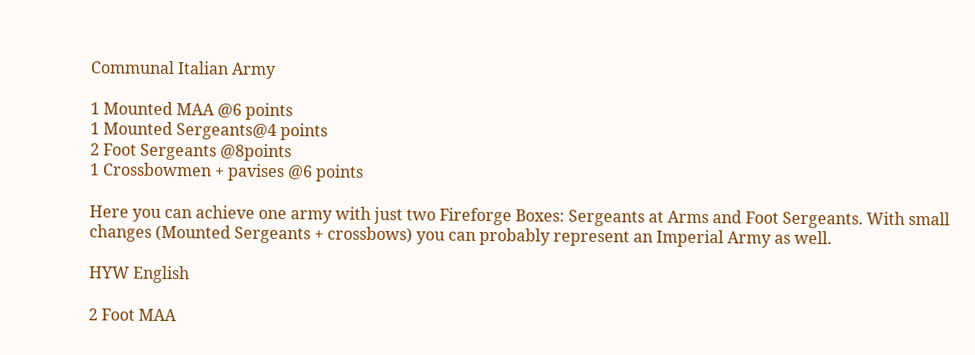Communal Italian Army

1 Mounted MAA @6 points
1 Mounted Sergeants@4 points
2 Foot Sergeants @8points
1 Crossbowmen + pavises @6 points

Here you can achieve one army with just two Fireforge Boxes: Sergeants at Arms and Foot Sergeants. With small changes (Mounted Sergeants + crossbows) you can probably represent an Imperial Army as well.

HYW English

2 Foot MAA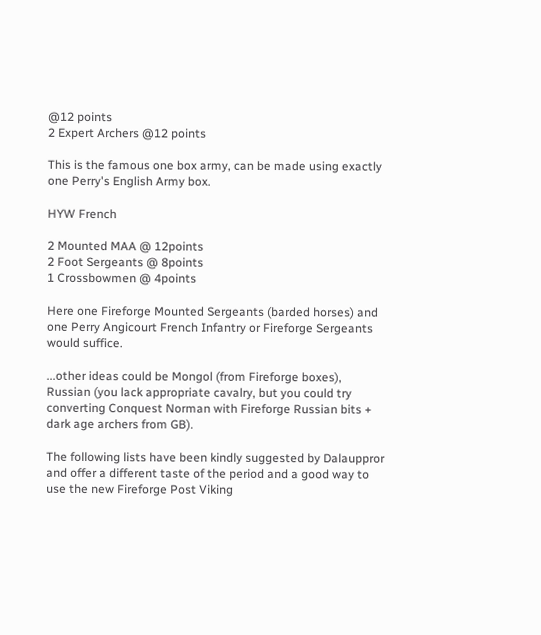@12 points
2 Expert Archers @12 points

This is the famous one box army, can be made using exactly one Perry's English Army box.

HYW French

2 Mounted MAA @ 12points
2 Foot Sergeants @ 8points
1 Crossbowmen @ 4points

Here one Fireforge Mounted Sergeants (barded horses) and one Perry Angicourt French Infantry or Fireforge Sergeants would suffice.

...other ideas could be Mongol (from Fireforge boxes), Russian (you lack appropriate cavalry, but you could try converting Conquest Norman with Fireforge Russian bits + dark age archers from GB).

The following lists have been kindly suggested by Dalauppror and offer a different taste of the period and a good way to use the new Fireforge Post Viking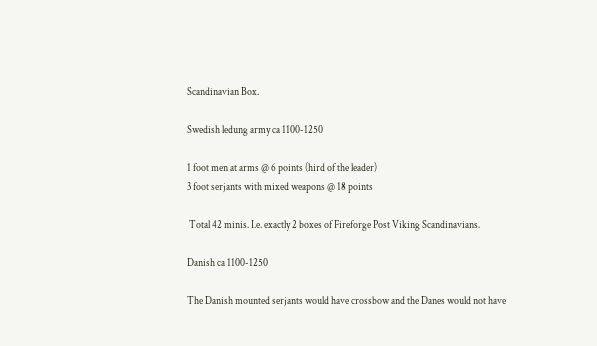Scandinavian Box.

Swedish ledung army ca 1100-1250

1 foot men at arms @ 6 points (hird of the leader)
3 foot serjants with mixed weapons @ 18 points

 Total 42 minis. I.e. exactly 2 boxes of Fireforge Post Viking Scandinavians.

Danish ca 1100-1250

The Danish mounted serjants would have crossbow and the Danes would not have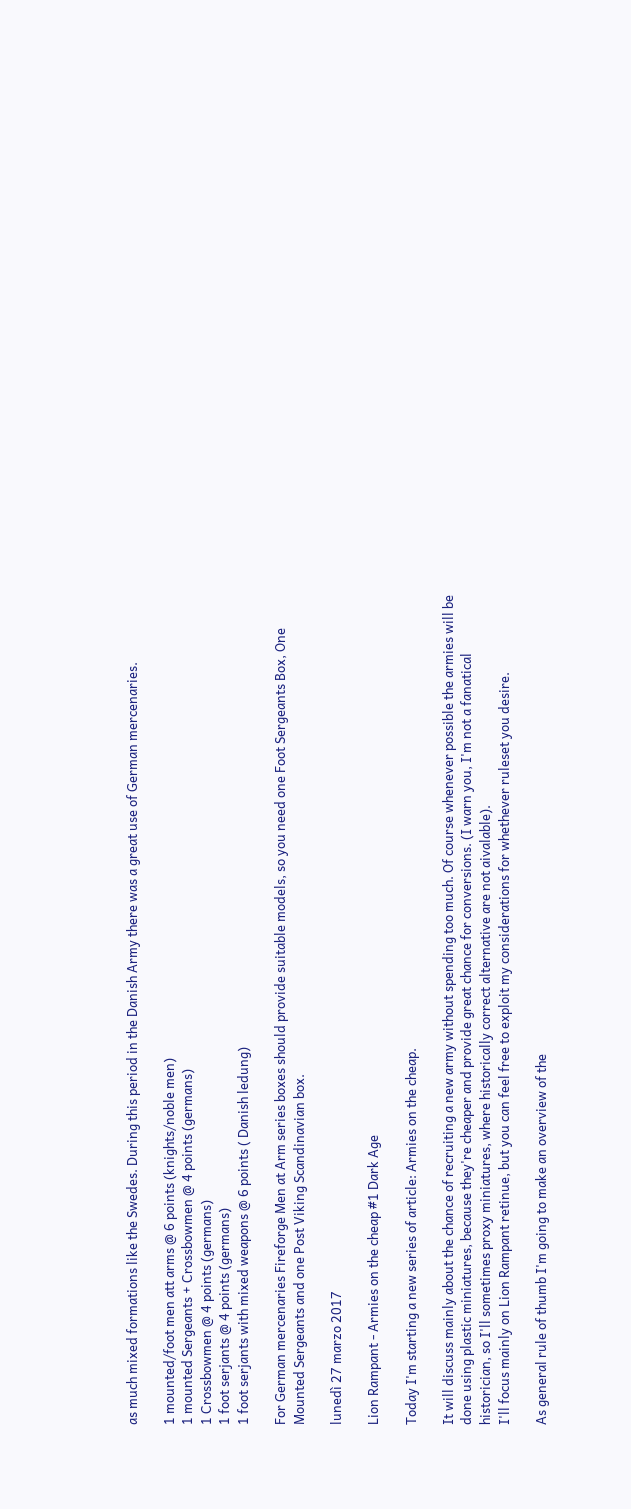as much mixed formations like the Swedes. During this period in the Danish Army there was a great use of German mercenaries.

1 mounted/foot men att arms @ 6 points (knights/noble men)
1 mounted Sergeants + Crossbowmen @ 4 points (germans)
1 Crossbowmen @ 4 points (germans)
1 foot serjants @ 4 points (germans)
1 foot serjants with mixed weapons @ 6 points ( Danish ledung)

For German mercenaries Fireforge Men at Arm series boxes should provide suitable models, so you need one Foot Sergeants Box, One Mounted Sergeants and one Post Viking Scandinavian box.

lunedì 27 marzo 2017

Lion Rampant - Armies on the cheap #1 Dark Age

Today I'm starting a new series of article: Armies on the cheap.

It will discuss mainly about the chance of recruiting a new army without spending too much. Of course whenever possible the armies will be done using plastic miniatures, because they're cheaper and provide great chance for conversions. (I warn you, I'm not a fanatical historician, so I'll sometimes proxy miniatures, where historically correct alternative are not aivalable).
I'll focus mainly on Lion Rampant retinue, but you can feel free to exploit my considerations for whethever ruleset you desire.

As general rule of thumb I'm going to make an overview of the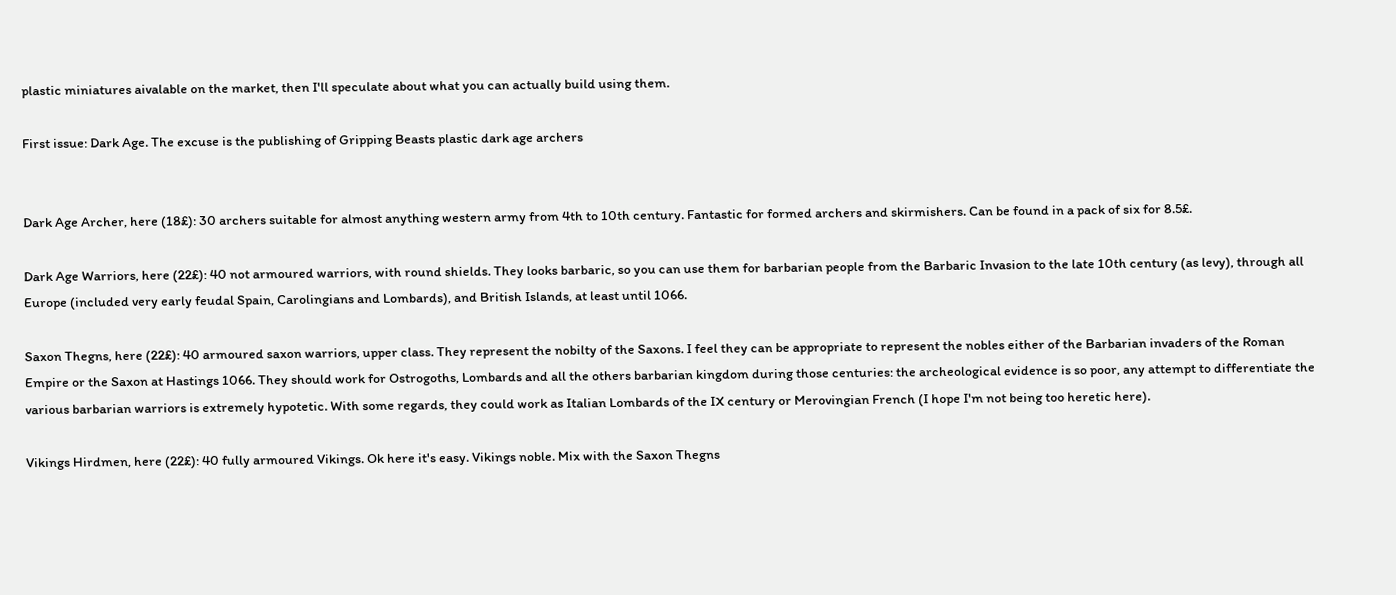plastic miniatures aivalable on the market, then I'll speculate about what you can actually build using them.

First issue: Dark Age. The excuse is the publishing of Gripping Beasts plastic dark age archers


Dark Age Archer, here (18£): 30 archers suitable for almost anything western army from 4th to 10th century. Fantastic for formed archers and skirmishers. Can be found in a pack of six for 8.5£.

Dark Age Warriors, here (22£): 40 not armoured warriors, with round shields. They looks barbaric, so you can use them for barbarian people from the Barbaric Invasion to the late 10th century (as levy), through all Europe (included very early feudal Spain, Carolingians and Lombards), and British Islands, at least until 1066.

Saxon Thegns, here (22£): 40 armoured saxon warriors, upper class. They represent the nobilty of the Saxons. I feel they can be appropriate to represent the nobles either of the Barbarian invaders of the Roman Empire or the Saxon at Hastings 1066. They should work for Ostrogoths, Lombards and all the others barbarian kingdom during those centuries: the archeological evidence is so poor, any attempt to differentiate the various barbarian warriors is extremely hypotetic. With some regards, they could work as Italian Lombards of the IX century or Merovingian French (I hope I'm not being too heretic here).

Vikings Hirdmen, here (22£): 40 fully armoured Vikings. Ok here it's easy. Vikings noble. Mix with the Saxon Thegns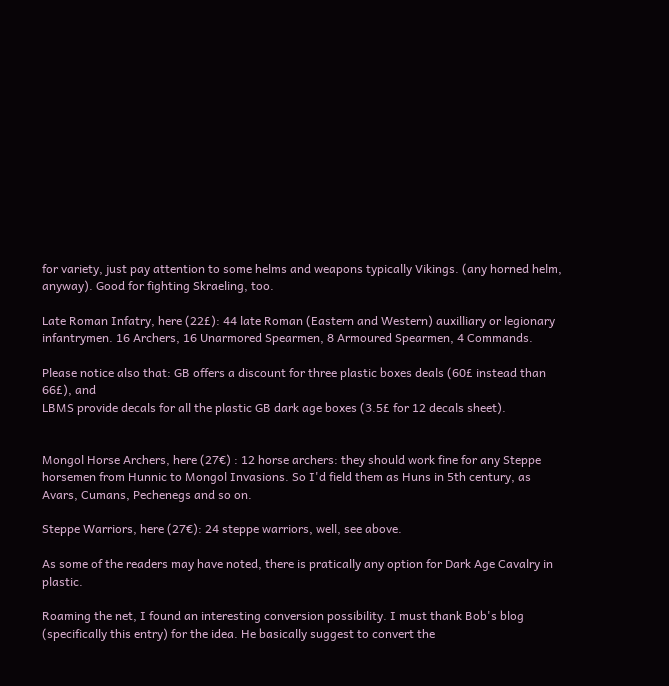for variety, just pay attention to some helms and weapons typically Vikings. (any horned helm, anyway). Good for fighting Skraeling, too.

Late Roman Infatry, here (22£): 44 late Roman (Eastern and Western) auxilliary or legionary infantrymen. 16 Archers, 16 Unarmored Spearmen, 8 Armoured Spearmen, 4 Commands.

Please notice also that: GB offers a discount for three plastic boxes deals (60£ instead than 66£), and
LBMS provide decals for all the plastic GB dark age boxes (3.5£ for 12 decals sheet).


Mongol Horse Archers, here (27€) : 12 horse archers: they should work fine for any Steppe horsemen from Hunnic to Mongol Invasions. So I'd field them as Huns in 5th century, as Avars, Cumans, Pechenegs and so on.

Steppe Warriors, here (27€): 24 steppe warriors, well, see above.

As some of the readers may have noted, there is pratically any option for Dark Age Cavalry in plastic.

Roaming the net, I found an interesting conversion possibility. I must thank Bob's blog (specifically this entry) for the idea. He basically suggest to convert the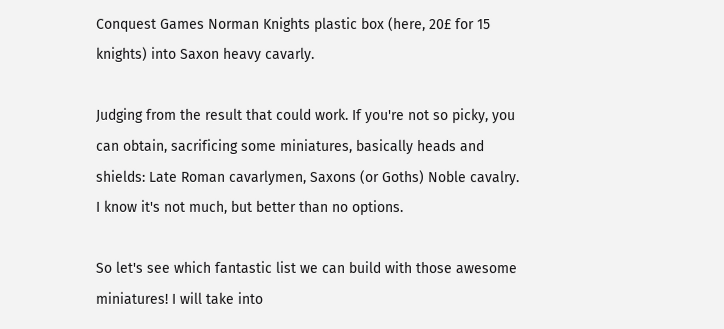Conquest Games Norman Knights plastic box (here, 20£ for 15 knights) into Saxon heavy cavarly.

Judging from the result that could work. If you're not so picky, you can obtain, sacrificing some miniatures, basically heads and shields: Late Roman cavarlymen, Saxons (or Goths) Noble cavalry. I know it's not much, but better than no options.

So let's see which fantastic list we can build with those awesome miniatures! I will take into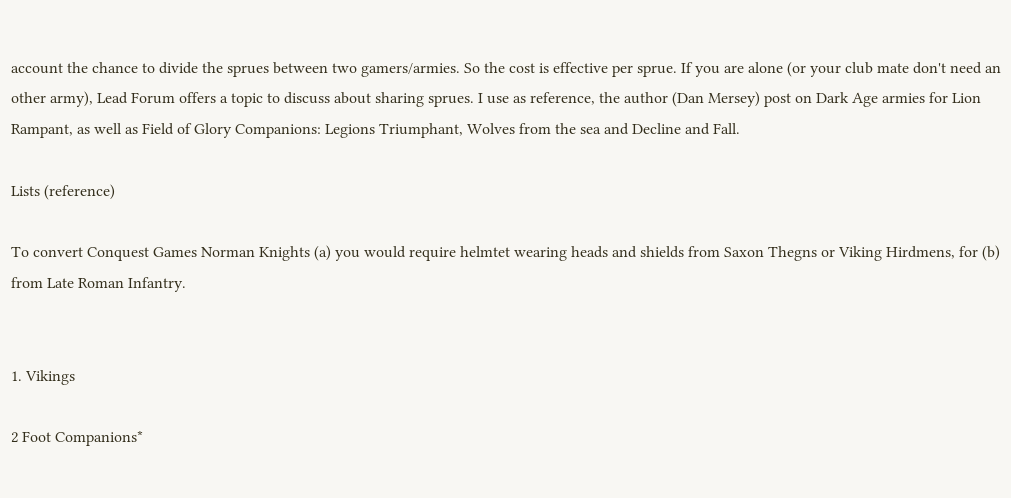account the chance to divide the sprues between two gamers/armies. So the cost is effective per sprue. If you are alone (or your club mate don't need an other army), Lead Forum offers a topic to discuss about sharing sprues. I use as reference, the author (Dan Mersey) post on Dark Age armies for Lion Rampant, as well as Field of Glory Companions: Legions Triumphant, Wolves from the sea and Decline and Fall.

Lists (reference)

To convert Conquest Games Norman Knights (a) you would require helmtet wearing heads and shields from Saxon Thegns or Viking Hirdmens, for (b) from Late Roman Infantry.


1. Vikings

2 Foot Companions*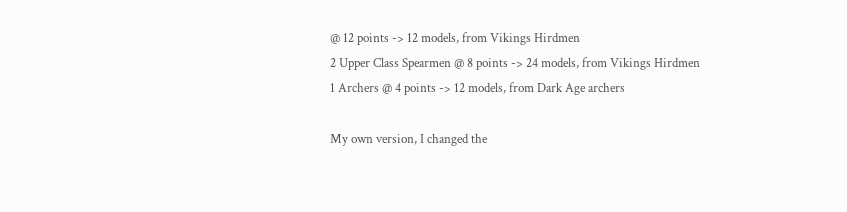@ 12 points -> 12 models, from Vikings Hirdmen
2 Upper Class Spearmen @ 8 points -> 24 models, from Vikings Hirdmen
1 Archers @ 4 points -> 12 models, from Dark Age archers

My own version, I changed the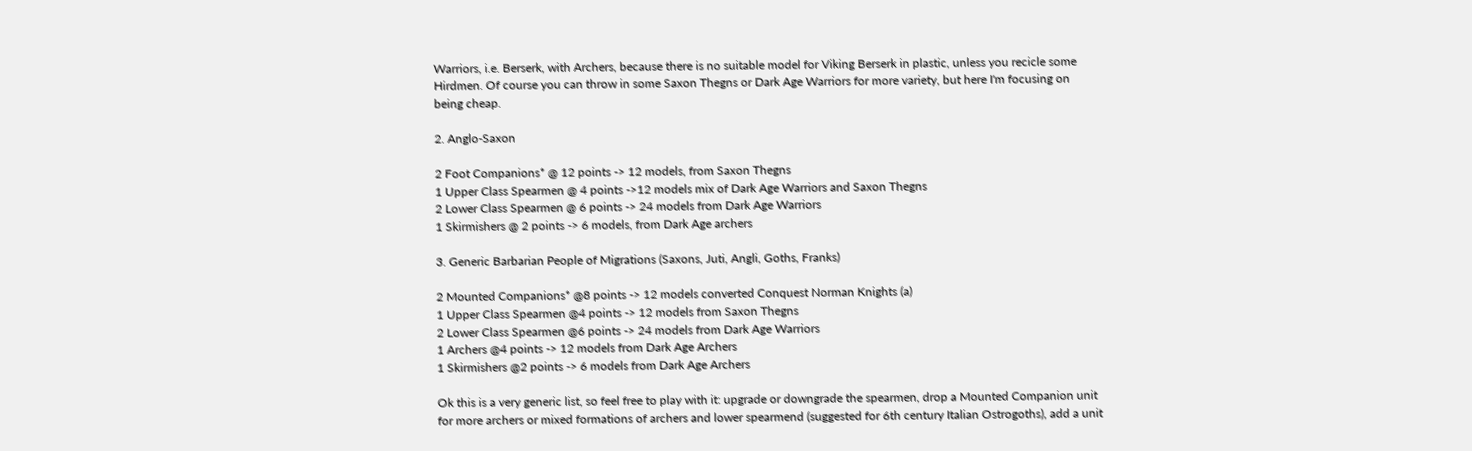Warriors, i.e. Berserk, with Archers, because there is no suitable model for Viking Berserk in plastic, unless you recicle some Hirdmen. Of course you can throw in some Saxon Thegns or Dark Age Warriors for more variety, but here I'm focusing on being cheap.

2. Anglo-Saxon

2 Foot Companions* @ 12 points -> 12 models, from Saxon Thegns
1 Upper Class Spearmen @ 4 points ->12 models mix of Dark Age Warriors and Saxon Thegns
2 Lower Class Spearmen @ 6 points -> 24 models from Dark Age Warriors
1 Skirmishers @ 2 points -> 6 models, from Dark Age archers

3. Generic Barbarian People of Migrations (Saxons, Juti, Angli, Goths, Franks)

2 Mounted Companions* @8 points -> 12 models converted Conquest Norman Knights (a)
1 Upper Class Spearmen @4 points -> 12 models from Saxon Thegns
2 Lower Class Spearmen @6 points -> 24 models from Dark Age Warriors
1 Archers @4 points -> 12 models from Dark Age Archers
1 Skirmishers @2 points -> 6 models from Dark Age Archers

Ok this is a very generic list, so feel free to play with it: upgrade or downgrade the spearmen, drop a Mounted Companion unit for more archers or mixed formations of archers and lower spearmend (suggested for 6th century Italian Ostrogoths), add a unit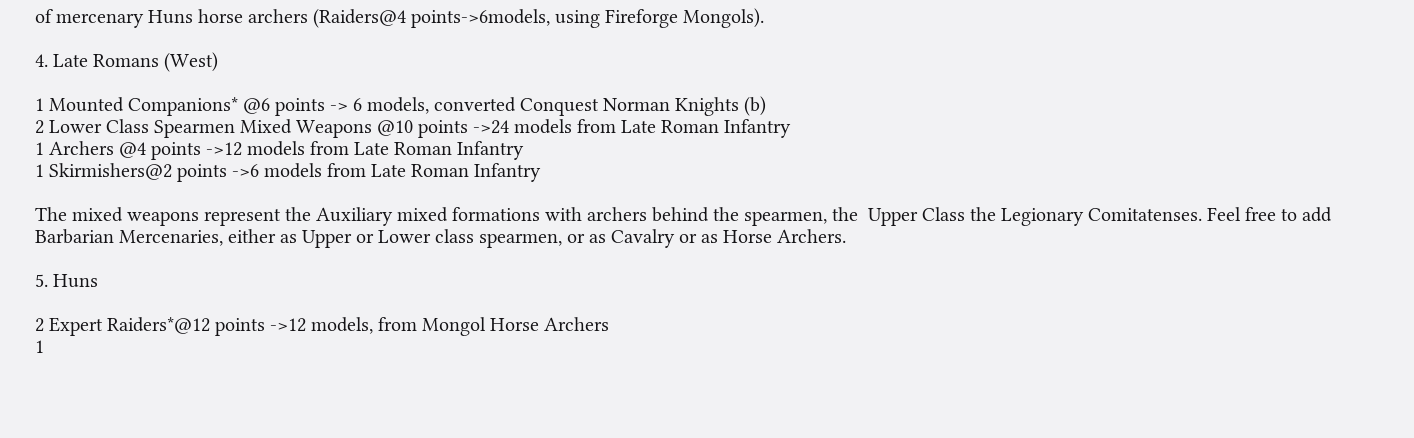of mercenary Huns horse archers (Raiders@4 points->6models, using Fireforge Mongols).

4. Late Romans (West)

1 Mounted Companions* @6 points -> 6 models, converted Conquest Norman Knights (b)
2 Lower Class Spearmen Mixed Weapons @10 points ->24 models from Late Roman Infantry
1 Archers @4 points ->12 models from Late Roman Infantry
1 Skirmishers@2 points ->6 models from Late Roman Infantry

The mixed weapons represent the Auxiliary mixed formations with archers behind the spearmen, the  Upper Class the Legionary Comitatenses. Feel free to add Barbarian Mercenaries, either as Upper or Lower class spearmen, or as Cavalry or as Horse Archers.

5. Huns

2 Expert Raiders*@12 points ->12 models, from Mongol Horse Archers
1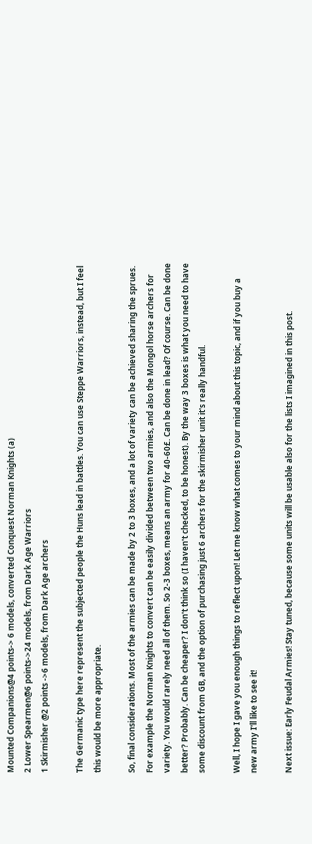Mounted Companions@4 points-> 6 models, converted Conquest Norman Knights (a)
2 Lower Spearmen@6 points->24 models, from Dark Age Warriors
1 Skirmisher @2 points ->6 models, from Dark Age archers

The Germanic type here represent the subjected people the Huns lead in battles. You can use Steppe Warriors, instead, but I feel this would be more appropriate.

So, final considerations. Most of the armies can be made by 2 to 3 boxes, and a lot of variety can be achieved sharing the sprues. For example the Norman Knights to convert can be easily divided between two armies, and also the Mongol horse archers for variety. You would rarely need all of them. So 2-3 boxes, means an army for 40-60£. Can be done in lead? Of course. Can be done better? Probably. Can be cheaper? I don't think so (I haven't checked, to be honest). By the way 3 boxes is what you need to have some discount from GB, and the option of purchasing just 6 archers for the skirmisher unit it's really handful.

Well, I hope I gave you enough things to reflect upon! Let me know what comes to your mind about this topic, and if you buy a new army I'll like to see it!

Next issue: Early Feudal Armies! Stay tuned, because some units will be usable also for the lists I imagined in this post.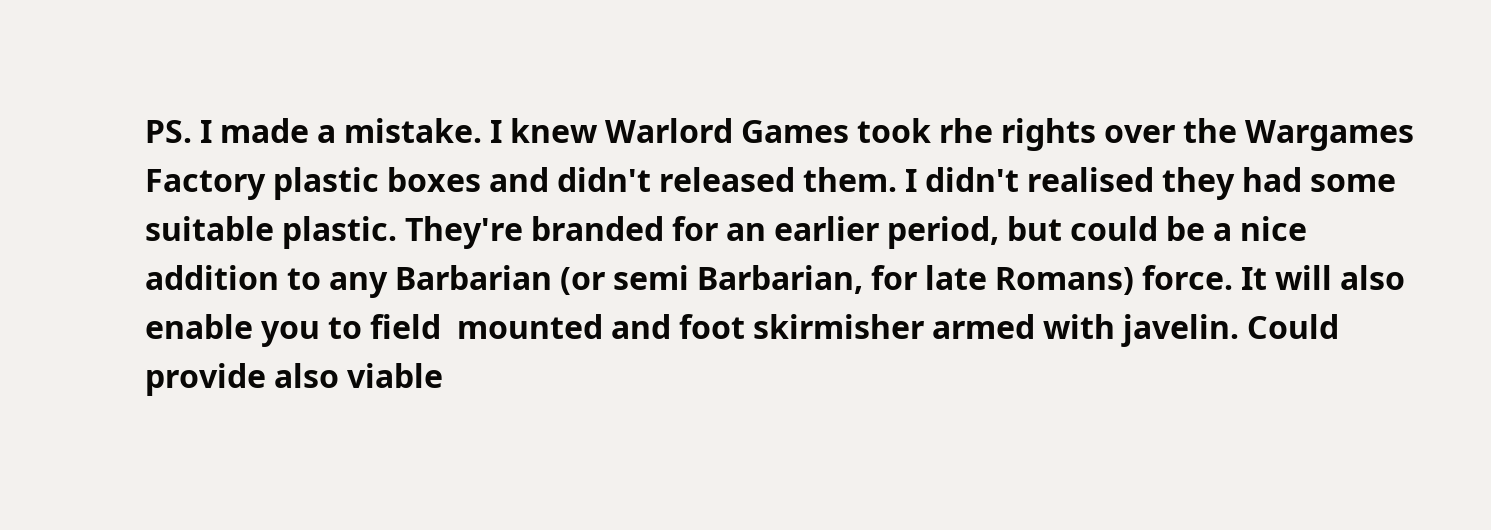PS. I made a mistake. I knew Warlord Games took rhe rights over the Wargames Factory plastic boxes and didn't released them. I didn't realised they had some suitable plastic. They're branded for an earlier period, but could be a nice addition to any Barbarian (or semi Barbarian, for late Romans) force. It will also enable you to field  mounted and foot skirmisher armed with javelin. Could provide also viable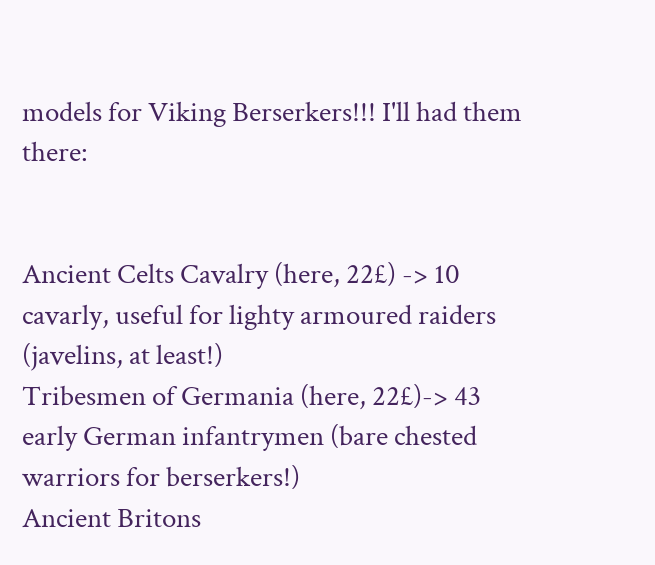models for Viking Berserkers!!! I'll had them there:


Ancient Celts Cavalry (here, 22£) -> 10 cavarly, useful for lighty armoured raiders (javelins, at least!)
Tribesmen of Germania (here, 22£)-> 43 early German infantrymen (bare chested warriors for berserkers!)
Ancient Britons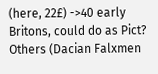(here, 22£) ->40 early Britons, could do as Pict?
Others (Dacian Falxmen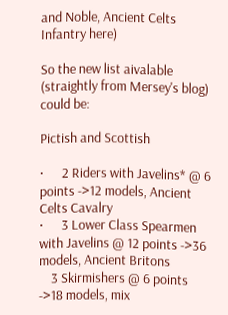and Noble, Ancient Celts Infantry here)

So the new list aivalable (straightly from Mersey's blog) could be:

Pictish and Scottish

·      2 Riders with Javelins* @ 6 points ->12 models, Ancient Celts Cavalry
·      3 Lower Class Spearmen with Javelins @ 12 points ->36 models, Ancient Britons
    3 Skirmishers @ 6 points ->18 models, mix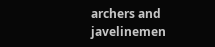archers and javelinemen